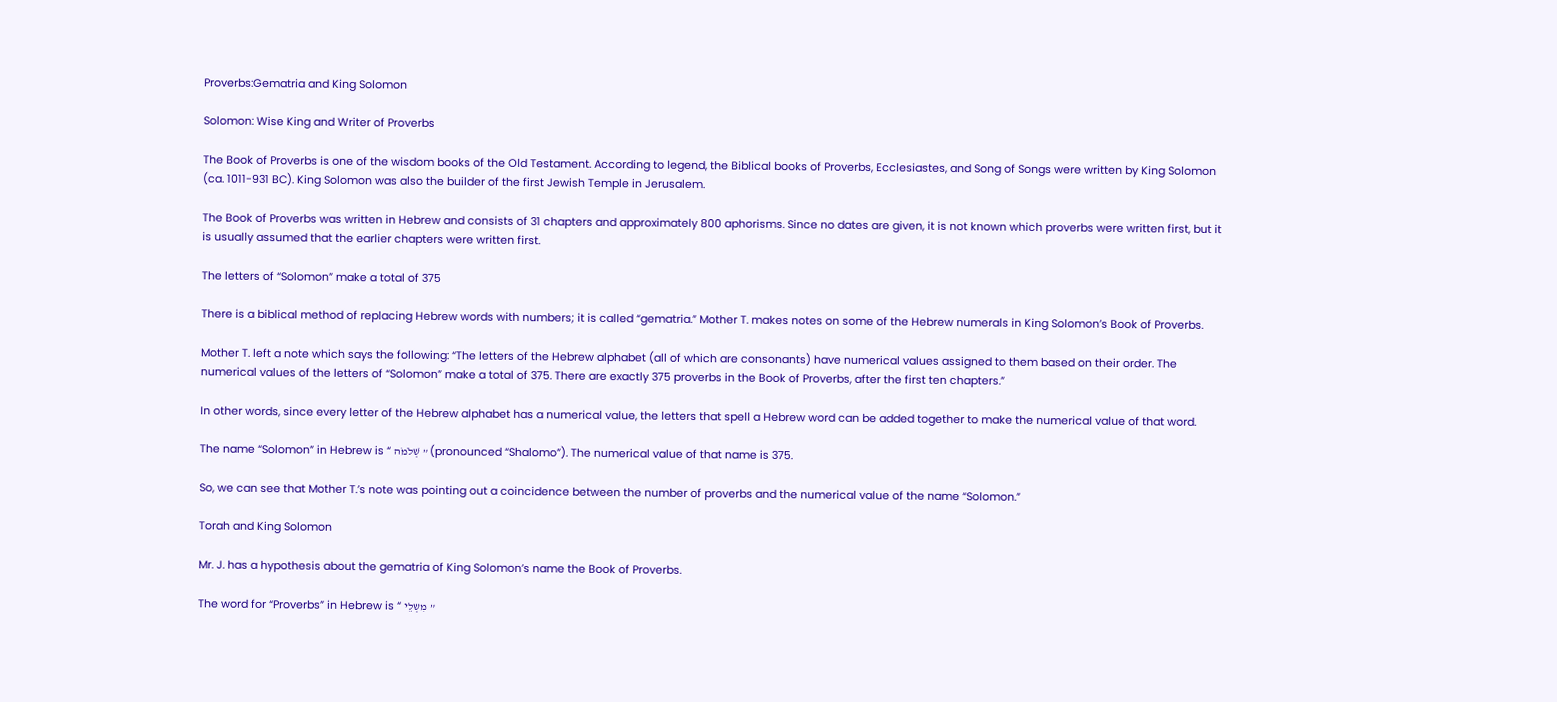Proverbs:Gematria and King Solomon

Solomon: Wise King and Writer of Proverbs

The Book of Proverbs is one of the wisdom books of the Old Testament. According to legend, the Biblical books of Proverbs, Ecclesiastes, and Song of Songs were written by King Solomon (ca. 1011-931 BC). King Solomon was also the builder of the first Jewish Temple in Jerusalem.

The Book of Proverbs was written in Hebrew and consists of 31 chapters and approximately 800 aphorisms. Since no dates are given, it is not known which proverbs were written first, but it is usually assumed that the earlier chapters were written first.

The letters of “Solomon” make a total of 375

There is a biblical method of replacing Hebrew words with numbers; it is called “gematria.” Mother T. makes notes on some of the Hebrew numerals in King Solomon’s Book of Proverbs.

Mother T. left a note which says the following: “The letters of the Hebrew alphabet (all of which are consonants) have numerical values assigned to them based on their order. The numerical values of the letters of “Solomon” make a total of 375. There are exactly 375 proverbs in the Book of Proverbs, after the first ten chapters.”

In other words, since every letter of the Hebrew alphabet has a numerical value, the letters that spell a Hebrew word can be added together to make the numerical value of that word.

The name “Solomon” in Hebrew is “ שְׁלֹמֹה ” (pronounced “Shalomo”). The numerical value of that name is 375.

So, we can see that Mother T.’s note was pointing out a coincidence between the number of proverbs and the numerical value of the name “Solomon.”

Torah and King Solomon

Mr. J. has a hypothesis about the gematria of King Solomon’s name the Book of Proverbs.

The word for “Proverbs” in Hebrew is “ מִשְלֵי ”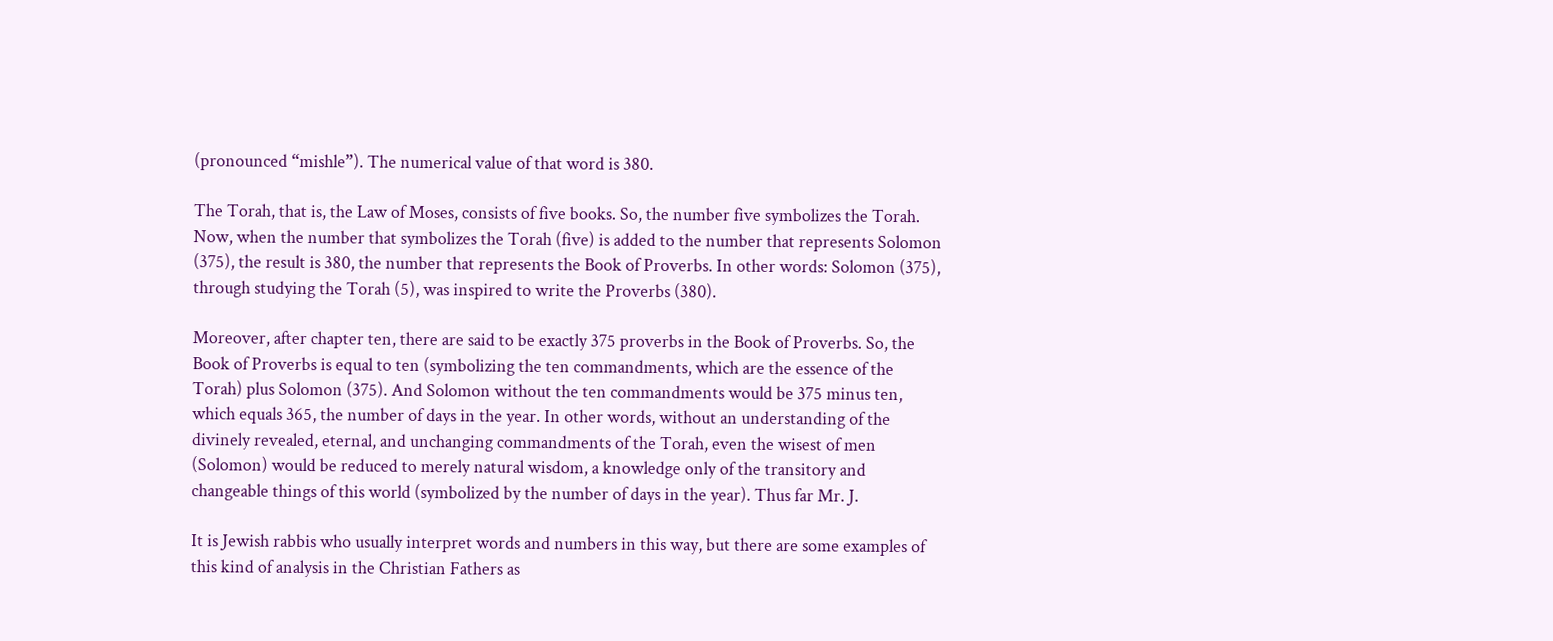(pronounced “mishle”). The numerical value of that word is 380.

The Torah, that is, the Law of Moses, consists of five books. So, the number five symbolizes the Torah. Now, when the number that symbolizes the Torah (five) is added to the number that represents Solomon (375), the result is 380, the number that represents the Book of Proverbs. In other words: Solomon (375), through studying the Torah (5), was inspired to write the Proverbs (380).

Moreover, after chapter ten, there are said to be exactly 375 proverbs in the Book of Proverbs. So, the Book of Proverbs is equal to ten (symbolizing the ten commandments, which are the essence of the Torah) plus Solomon (375). And Solomon without the ten commandments would be 375 minus ten, which equals 365, the number of days in the year. In other words, without an understanding of the divinely revealed, eternal, and unchanging commandments of the Torah, even the wisest of men (Solomon) would be reduced to merely natural wisdom, a knowledge only of the transitory and changeable things of this world (symbolized by the number of days in the year). Thus far Mr. J.

It is Jewish rabbis who usually interpret words and numbers in this way, but there are some examples of this kind of analysis in the Christian Fathers as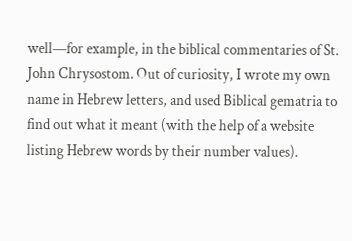well—for example, in the biblical commentaries of St. John Chrysostom. Out of curiosity, I wrote my own name in Hebrew letters, and used Biblical gematria to find out what it meant (with the help of a website listing Hebrew words by their number values).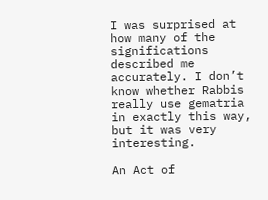I was surprised at how many of the significations described me accurately. I don’t know whether Rabbis really use gematria in exactly this way, but it was very interesting.

An Act of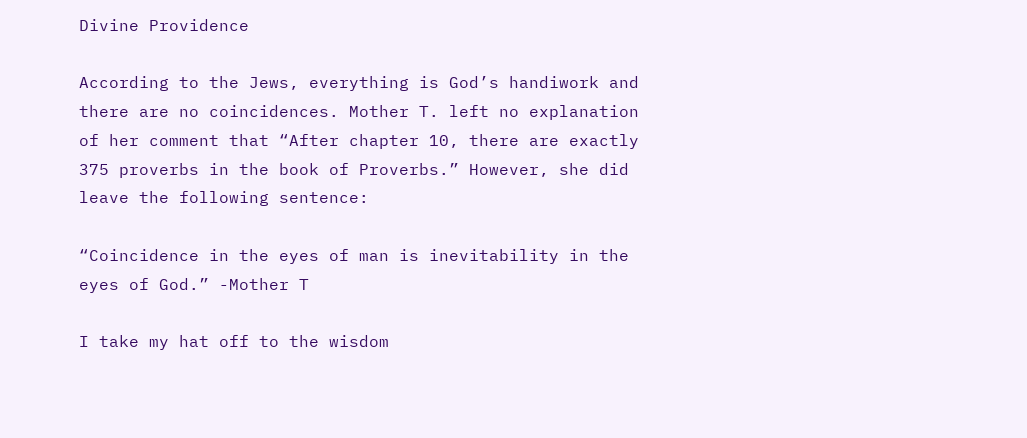Divine Providence

According to the Jews, everything is God’s handiwork and there are no coincidences. Mother T. left no explanation of her comment that “After chapter 10, there are exactly 375 proverbs in the book of Proverbs.” However, she did leave the following sentence:

“Coincidence in the eyes of man is inevitability in the eyes of God.” -Mother T

I take my hat off to the wisdom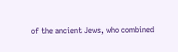of the ancient Jews, who combined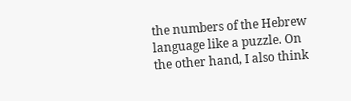the numbers of the Hebrew language like a puzzle. On the other hand, I also think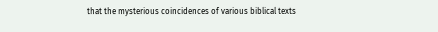that the mysterious coincidences of various biblical texts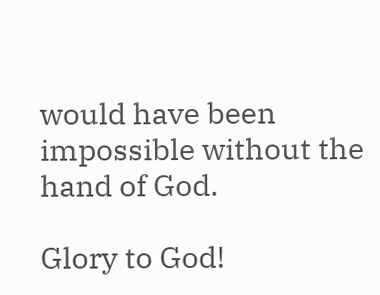would have been impossible without the hand of God.

Glory to God!